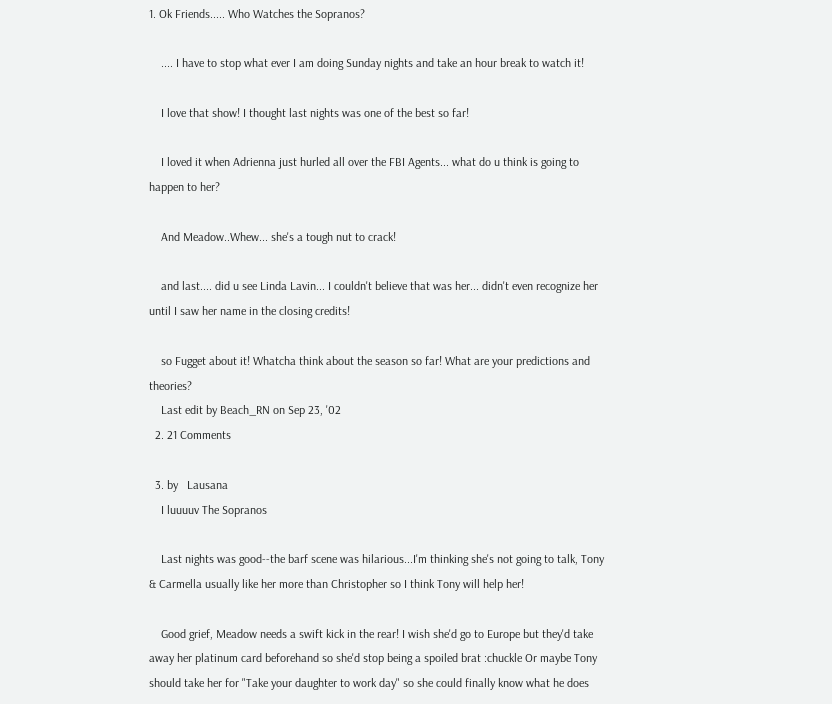1. Ok Friends..... Who Watches the Sopranos?

    .... I have to stop what ever I am doing Sunday nights and take an hour break to watch it!

    I love that show! I thought last nights was one of the best so far!

    I loved it when Adrienna just hurled all over the FBI Agents... what do u think is going to happen to her?

    And Meadow..Whew... she's a tough nut to crack!

    and last.... did u see Linda Lavin... I couldn't believe that was her... didn't even recognize her until I saw her name in the closing credits!

    so Fugget about it! Whatcha think about the season so far! What are your predictions and theories?
    Last edit by Beach_RN on Sep 23, '02
  2. 21 Comments

  3. by   Lausana
    I luuuuv The Sopranos

    Last nights was good--the barf scene was hilarious...I'm thinking she's not going to talk, Tony & Carmella usually like her more than Christopher so I think Tony will help her!

    Good grief, Meadow needs a swift kick in the rear! I wish she'd go to Europe but they'd take away her platinum card beforehand so she'd stop being a spoiled brat :chuckle Or maybe Tony should take her for "Take your daughter to work day" so she could finally know what he does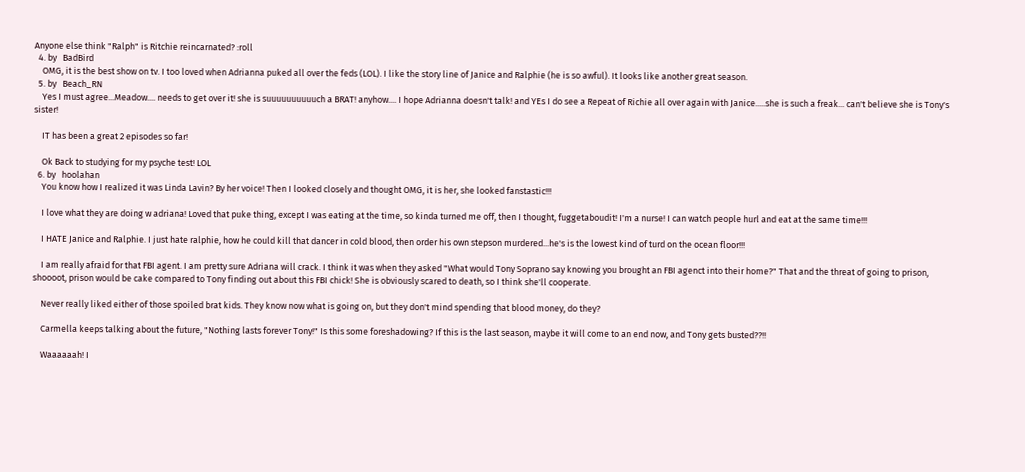Anyone else think "Ralph" is Ritchie reincarnated? :roll
  4. by   BadBird
    OMG, it is the best show on tv. I too loved when Adrianna puked all over the feds (LOL). I like the story line of Janice and Ralphie (he is so awful). It looks like another great season.
  5. by   Beach_RN
    Yes I must agree...Meadow.... needs to get over it! she is suuuuuuuuuuch a BRAT! anyhow.... I hope Adrianna doesn't talk! and YEs I do see a Repeat of Richie all over again with Janice.....she is such a freak... can't believe she is Tony's sister!

    IT has been a great 2 episodes so far!

    Ok Back to studying for my psyche test! LOL
  6. by   hoolahan
    You know how I realized it was Linda Lavin? By her voice! Then I looked closely and thought OMG, it is her, she looked fanstastic!!!

    I love what they are doing w adriana! Loved that puke thing, except I was eating at the time, so kinda turned me off, then I thought, fuggetaboudit! I'm a nurse! I can watch people hurl and eat at the same time!!!

    I HATE Janice and Ralphie. I just hate ralphie, how he could kill that dancer in cold blood, then order his own stepson murdered...he's is the lowest kind of turd on the ocean floor!!!

    I am really afraid for that FBI agent. I am pretty sure Adriana will crack. I think it was when they asked "What would Tony Soprano say knowing you brought an FBI agenct into their home?" That and the threat of going to prison, shoooot, prison would be cake compared to Tony finding out about this FBI chick! She is obviously scared to death, so I think she'll cooperate.

    Never really liked either of those spoiled brat kids. They know now what is going on, but they don't mind spending that blood money, do they?

    Carmella keeps talking about the future, "Nothing lasts forever Tony!" Is this some foreshadowing? If this is the last season, maybe it will come to an end now, and Tony gets busted??!!

    Waaaaaah! I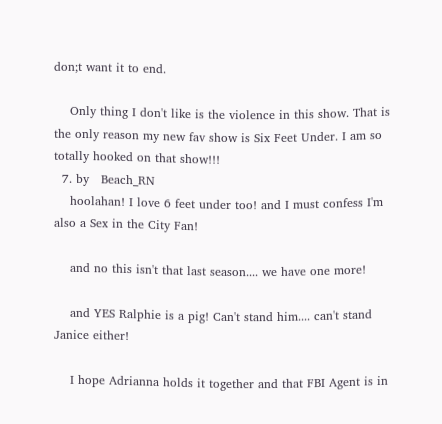don;t want it to end.

    Only thing I don't like is the violence in this show. That is the only reason my new fav show is Six Feet Under. I am so totally hooked on that show!!!
  7. by   Beach_RN
    hoolahan! I love 6 feet under too! and I must confess I'm also a Sex in the City Fan!

    and no this isn't that last season.... we have one more!

    and YES Ralphie is a pig! Can't stand him.... can't stand Janice either!

    I hope Adrianna holds it together and that FBI Agent is in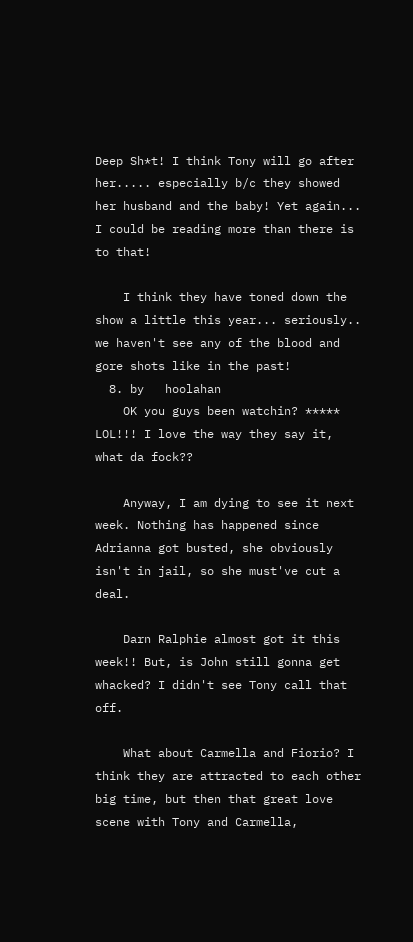Deep Sh*t! I think Tony will go after her..... especially b/c they showed her husband and the baby! Yet again... I could be reading more than there is to that!

    I think they have toned down the show a little this year... seriously.. we haven't see any of the blood and gore shots like in the past!
  8. by   hoolahan
    OK you guys been watchin? ***** LOL!!! I love the way they say it, what da fock??

    Anyway, I am dying to see it next week. Nothing has happened since Adrianna got busted, she obviously isn't in jail, so she must've cut a deal.

    Darn Ralphie almost got it this week!! But, is John still gonna get whacked? I didn't see Tony call that off.

    What about Carmella and Fiorio? I think they are attracted to each other big time, but then that great love scene with Tony and Carmella,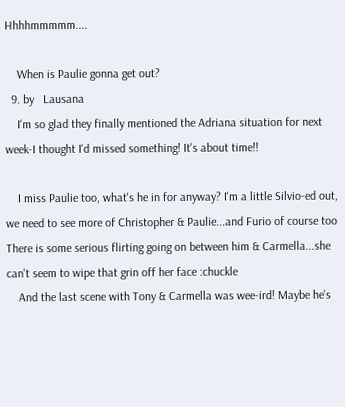Hhhhmmmmm....

    When is Paulie gonna get out?
  9. by   Lausana
    I'm so glad they finally mentioned the Adriana situation for next week-I thought I'd missed something! It's about time!!

    I miss Paulie too, what's he in for anyway? I'm a little Silvio-ed out, we need to see more of Christopher & Paulie...and Furio of course too There is some serious flirting going on between him & Carmella...she can't seem to wipe that grin off her face :chuckle
    And the last scene with Tony & Carmella was wee-ird! Maybe he's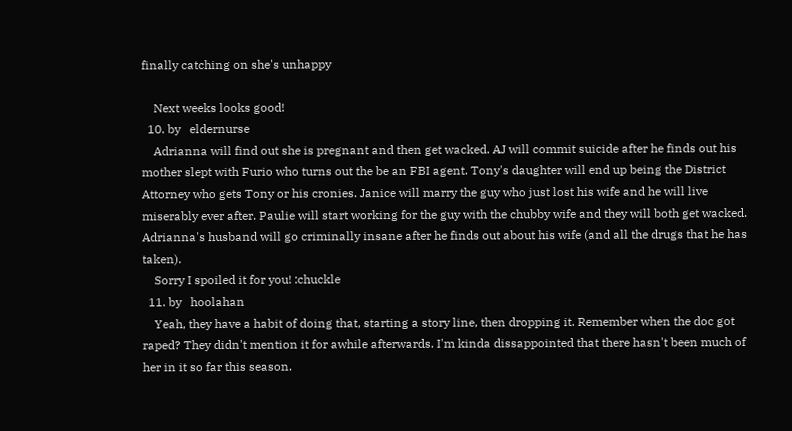finally catching on she's unhappy

    Next weeks looks good!
  10. by   eldernurse
    Adrianna will find out she is pregnant and then get wacked. AJ will commit suicide after he finds out his mother slept with Furio who turns out the be an FBI agent. Tony's daughter will end up being the District Attorney who gets Tony or his cronies. Janice will marry the guy who just lost his wife and he will live miserably ever after. Paulie will start working for the guy with the chubby wife and they will both get wacked. Adrianna's husband will go criminally insane after he finds out about his wife (and all the drugs that he has taken).
    Sorry I spoiled it for you! :chuckle
  11. by   hoolahan
    Yeah, they have a habit of doing that, starting a story line, then dropping it. Remember when the doc got raped? They didn't mention it for awhile afterwards. I'm kinda dissappointed that there hasn't been much of her in it so far this season.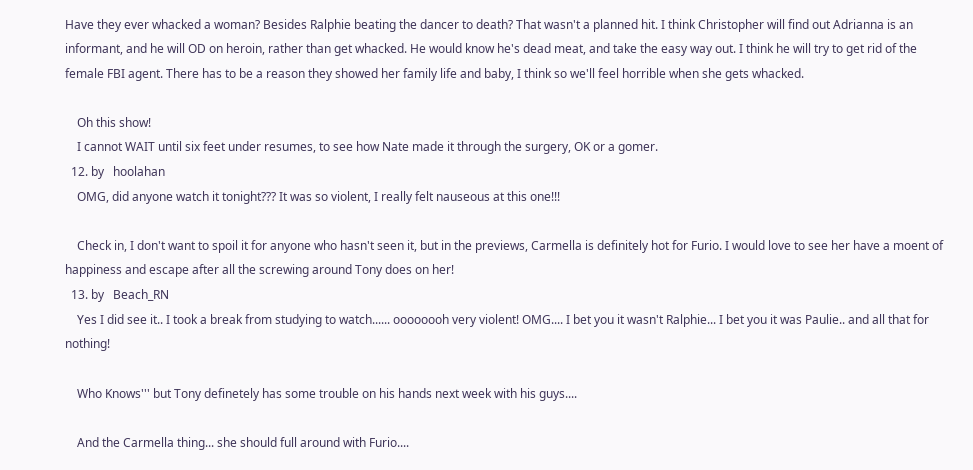Have they ever whacked a woman? Besides Ralphie beating the dancer to death? That wasn't a planned hit. I think Christopher will find out Adrianna is an informant, and he will OD on heroin, rather than get whacked. He would know he's dead meat, and take the easy way out. I think he will try to get rid of the female FBI agent. There has to be a reason they showed her family life and baby, I think so we'll feel horrible when she gets whacked.

    Oh this show!
    I cannot WAIT until six feet under resumes, to see how Nate made it through the surgery, OK or a gomer.
  12. by   hoolahan
    OMG, did anyone watch it tonight??? It was so violent, I really felt nauseous at this one!!!

    Check in, I don't want to spoil it for anyone who hasn't seen it, but in the previews, Carmella is definitely hot for Furio. I would love to see her have a moent of happiness and escape after all the screwing around Tony does on her!
  13. by   Beach_RN
    Yes I did see it.. I took a break from studying to watch...... oooooooh very violent! OMG.... I bet you it wasn't Ralphie... I bet you it was Paulie.. and all that for nothing!

    Who Knows''' but Tony definetely has some trouble on his hands next week with his guys....

    And the Carmella thing... she should full around with Furio....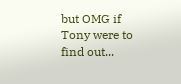but OMG if Tony were to find out...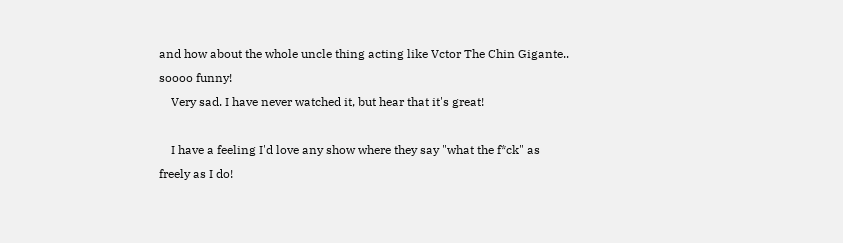and how about the whole uncle thing acting like Vctor The Chin Gigante.. soooo funny!
    Very sad. I have never watched it, but hear that it's great!

    I have a feeling I'd love any show where they say "what the f*ck" as freely as I do!